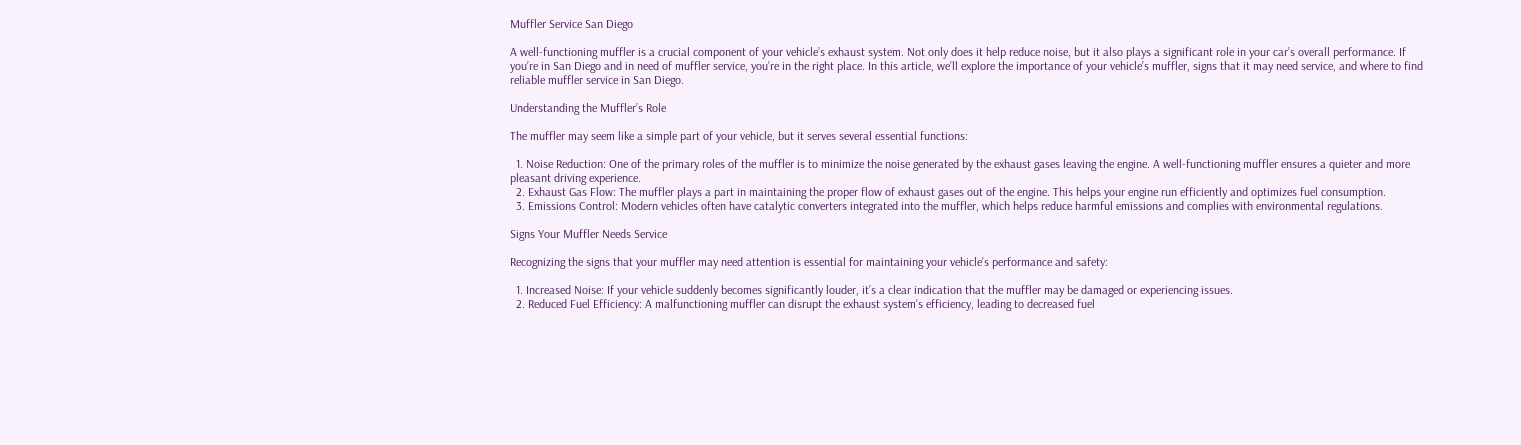Muffler Service San Diego

A well-functioning muffler is a crucial component of your vehicle’s exhaust system. Not only does it help reduce noise, but it also plays a significant role in your car’s overall performance. If you’re in San Diego and in need of muffler service, you’re in the right place. In this article, we’ll explore the importance of your vehicle’s muffler, signs that it may need service, and where to find reliable muffler service in San Diego.

Understanding the Muffler’s Role

The muffler may seem like a simple part of your vehicle, but it serves several essential functions:

  1. Noise Reduction: One of the primary roles of the muffler is to minimize the noise generated by the exhaust gases leaving the engine. A well-functioning muffler ensures a quieter and more pleasant driving experience.
  2. Exhaust Gas Flow: The muffler plays a part in maintaining the proper flow of exhaust gases out of the engine. This helps your engine run efficiently and optimizes fuel consumption.
  3. Emissions Control: Modern vehicles often have catalytic converters integrated into the muffler, which helps reduce harmful emissions and complies with environmental regulations.

Signs Your Muffler Needs Service

Recognizing the signs that your muffler may need attention is essential for maintaining your vehicle’s performance and safety:

  1. Increased Noise: If your vehicle suddenly becomes significantly louder, it’s a clear indication that the muffler may be damaged or experiencing issues.
  2. Reduced Fuel Efficiency: A malfunctioning muffler can disrupt the exhaust system’s efficiency, leading to decreased fuel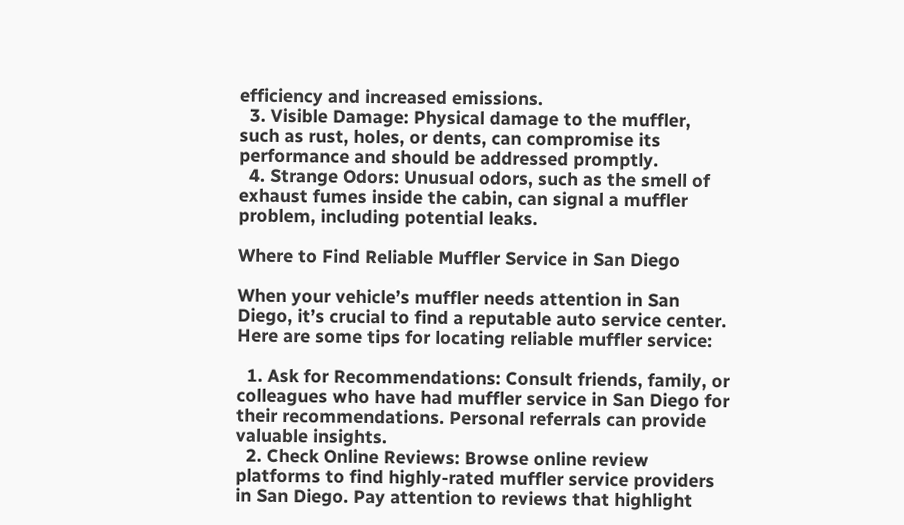efficiency and increased emissions.
  3. Visible Damage: Physical damage to the muffler, such as rust, holes, or dents, can compromise its performance and should be addressed promptly.
  4. Strange Odors: Unusual odors, such as the smell of exhaust fumes inside the cabin, can signal a muffler problem, including potential leaks.

Where to Find Reliable Muffler Service in San Diego

When your vehicle’s muffler needs attention in San Diego, it’s crucial to find a reputable auto service center. Here are some tips for locating reliable muffler service:

  1. Ask for Recommendations: Consult friends, family, or colleagues who have had muffler service in San Diego for their recommendations. Personal referrals can provide valuable insights.
  2. Check Online Reviews: Browse online review platforms to find highly-rated muffler service providers in San Diego. Pay attention to reviews that highlight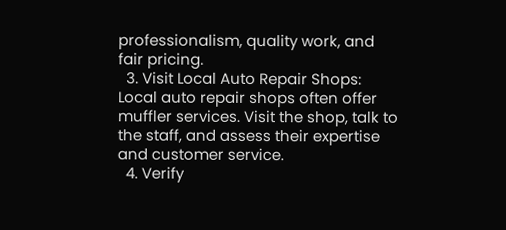professionalism, quality work, and fair pricing.
  3. Visit Local Auto Repair Shops: Local auto repair shops often offer muffler services. Visit the shop, talk to the staff, and assess their expertise and customer service.
  4. Verify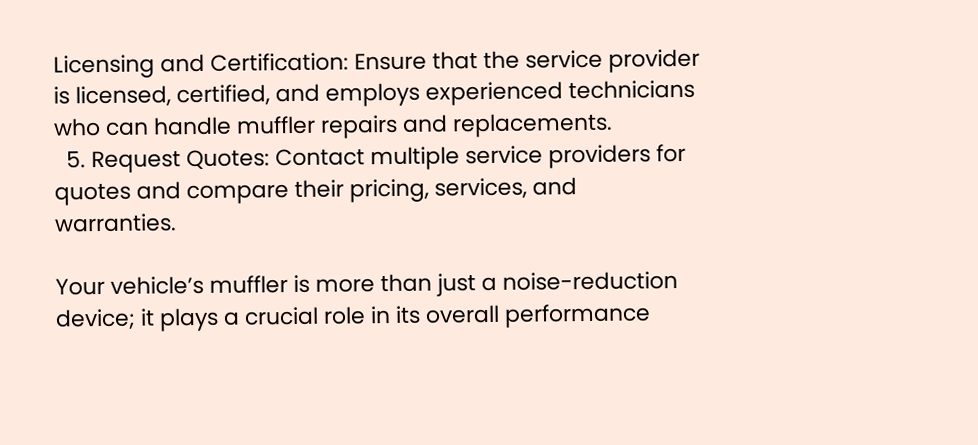Licensing and Certification: Ensure that the service provider is licensed, certified, and employs experienced technicians who can handle muffler repairs and replacements.
  5. Request Quotes: Contact multiple service providers for quotes and compare their pricing, services, and warranties.

Your vehicle’s muffler is more than just a noise-reduction device; it plays a crucial role in its overall performance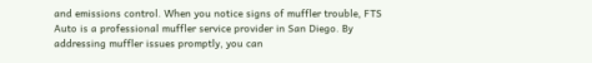and emissions control. When you notice signs of muffler trouble, FTS Auto is a professional muffler service provider in San Diego. By addressing muffler issues promptly, you can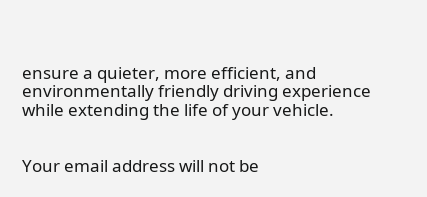ensure a quieter, more efficient, and environmentally friendly driving experience while extending the life of your vehicle.


Your email address will not be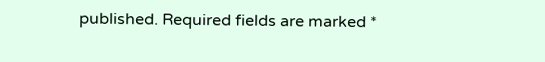published. Required fields are marked *